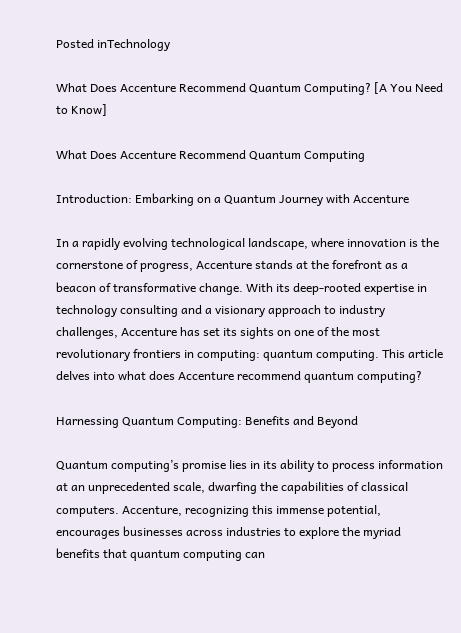Posted inTechnology

What Does Accenture Recommend Quantum Computing? [A You Need to Know]

What Does Accenture Recommend Quantum Computing

Introduction: Embarking on a Quantum Journey with Accenture

In a rapidly evolving technological landscape, where innovation is the cornerstone of progress, Accenture stands at the forefront as a beacon of transformative change. With its deep-rooted expertise in technology consulting and a visionary approach to industry challenges, Accenture has set its sights on one of the most revolutionary frontiers in computing: quantum computing. This article delves into what does Accenture recommend quantum computing?

Harnessing Quantum Computing: Benefits and Beyond

Quantum computing’s promise lies in its ability to process information at an unprecedented scale, dwarfing the capabilities of classical computers. Accenture, recognizing this immense potential, encourages businesses across industries to explore the myriad benefits that quantum computing can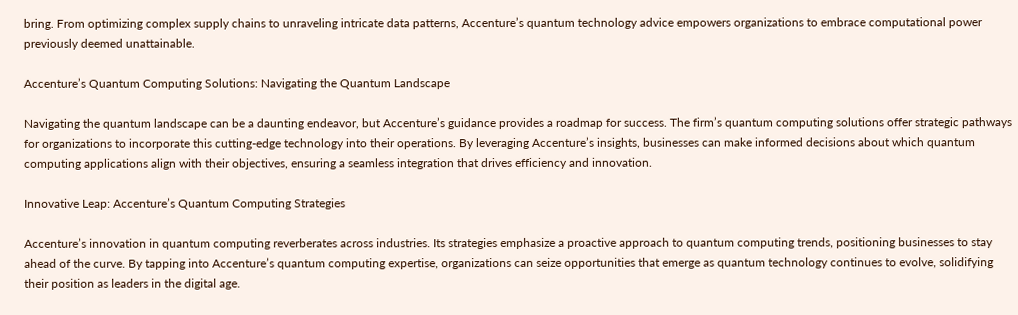bring. From optimizing complex supply chains to unraveling intricate data patterns, Accenture’s quantum technology advice empowers organizations to embrace computational power previously deemed unattainable.

Accenture’s Quantum Computing Solutions: Navigating the Quantum Landscape

Navigating the quantum landscape can be a daunting endeavor, but Accenture’s guidance provides a roadmap for success. The firm’s quantum computing solutions offer strategic pathways for organizations to incorporate this cutting-edge technology into their operations. By leveraging Accenture’s insights, businesses can make informed decisions about which quantum computing applications align with their objectives, ensuring a seamless integration that drives efficiency and innovation.

Innovative Leap: Accenture’s Quantum Computing Strategies

Accenture’s innovation in quantum computing reverberates across industries. Its strategies emphasize a proactive approach to quantum computing trends, positioning businesses to stay ahead of the curve. By tapping into Accenture’s quantum computing expertise, organizations can seize opportunities that emerge as quantum technology continues to evolve, solidifying their position as leaders in the digital age.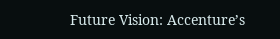Future Vision: Accenture’s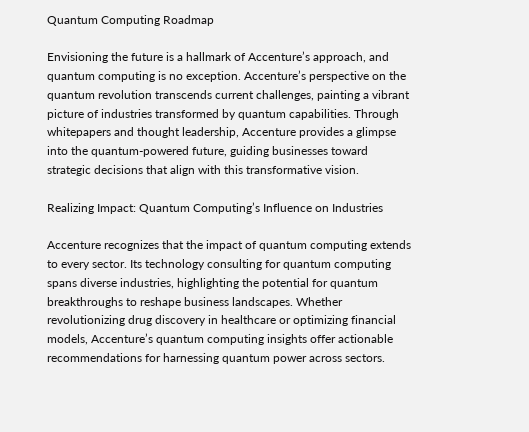Quantum Computing Roadmap

Envisioning the future is a hallmark of Accenture’s approach, and quantum computing is no exception. Accenture’s perspective on the quantum revolution transcends current challenges, painting a vibrant picture of industries transformed by quantum capabilities. Through whitepapers and thought leadership, Accenture provides a glimpse into the quantum-powered future, guiding businesses toward strategic decisions that align with this transformative vision.

Realizing Impact: Quantum Computing’s Influence on Industries

Accenture recognizes that the impact of quantum computing extends to every sector. Its technology consulting for quantum computing spans diverse industries, highlighting the potential for quantum breakthroughs to reshape business landscapes. Whether revolutionizing drug discovery in healthcare or optimizing financial models, Accenture’s quantum computing insights offer actionable recommendations for harnessing quantum power across sectors.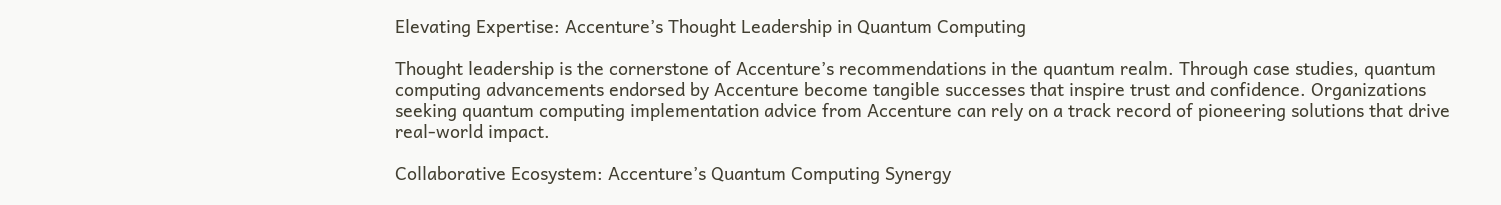Elevating Expertise: Accenture’s Thought Leadership in Quantum Computing

Thought leadership is the cornerstone of Accenture’s recommendations in the quantum realm. Through case studies, quantum computing advancements endorsed by Accenture become tangible successes that inspire trust and confidence. Organizations seeking quantum computing implementation advice from Accenture can rely on a track record of pioneering solutions that drive real-world impact.

Collaborative Ecosystem: Accenture’s Quantum Computing Synergy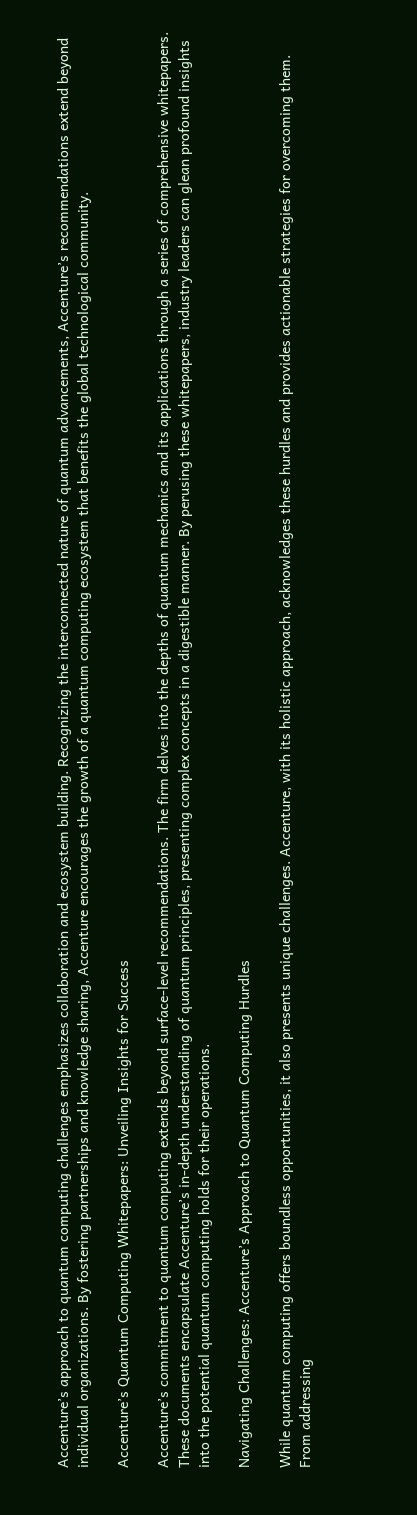Accenture’s approach to quantum computing challenges emphasizes collaboration and ecosystem building. Recognizing the interconnected nature of quantum advancements, Accenture’s recommendations extend beyond individual organizations. By fostering partnerships and knowledge sharing, Accenture encourages the growth of a quantum computing ecosystem that benefits the global technological community.

Accenture’s Quantum Computing Whitepapers: Unveiling Insights for Success

Accenture’s commitment to quantum computing extends beyond surface-level recommendations. The firm delves into the depths of quantum mechanics and its applications through a series of comprehensive whitepapers. These documents encapsulate Accenture’s in-depth understanding of quantum principles, presenting complex concepts in a digestible manner. By perusing these whitepapers, industry leaders can glean profound insights into the potential quantum computing holds for their operations.

Navigating Challenges: Accenture’s Approach to Quantum Computing Hurdles

While quantum computing offers boundless opportunities, it also presents unique challenges. Accenture, with its holistic approach, acknowledges these hurdles and provides actionable strategies for overcoming them. From addressing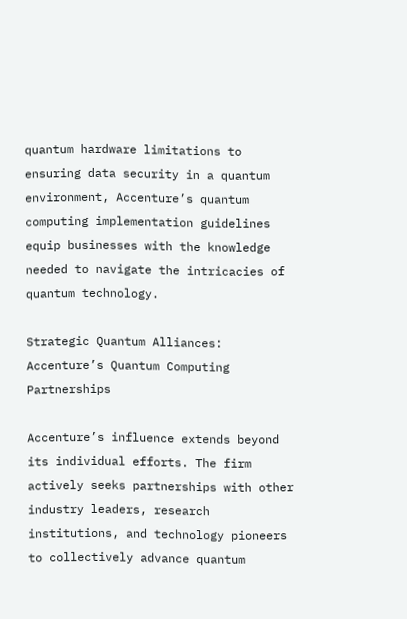quantum hardware limitations to ensuring data security in a quantum environment, Accenture’s quantum computing implementation guidelines equip businesses with the knowledge needed to navigate the intricacies of quantum technology.

Strategic Quantum Alliances: Accenture’s Quantum Computing Partnerships

Accenture’s influence extends beyond its individual efforts. The firm actively seeks partnerships with other industry leaders, research institutions, and technology pioneers to collectively advance quantum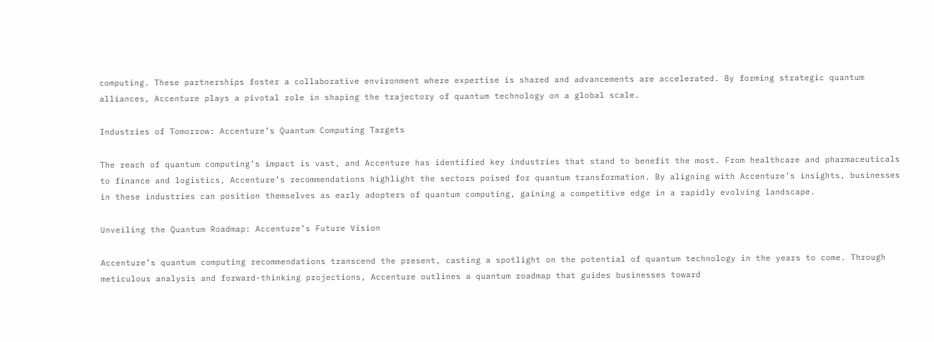computing. These partnerships foster a collaborative environment where expertise is shared and advancements are accelerated. By forming strategic quantum alliances, Accenture plays a pivotal role in shaping the trajectory of quantum technology on a global scale.

Industries of Tomorrow: Accenture’s Quantum Computing Targets

The reach of quantum computing’s impact is vast, and Accenture has identified key industries that stand to benefit the most. From healthcare and pharmaceuticals to finance and logistics, Accenture’s recommendations highlight the sectors poised for quantum transformation. By aligning with Accenture’s insights, businesses in these industries can position themselves as early adopters of quantum computing, gaining a competitive edge in a rapidly evolving landscape.

Unveiling the Quantum Roadmap: Accenture’s Future Vision

Accenture’s quantum computing recommendations transcend the present, casting a spotlight on the potential of quantum technology in the years to come. Through meticulous analysis and forward-thinking projections, Accenture outlines a quantum roadmap that guides businesses toward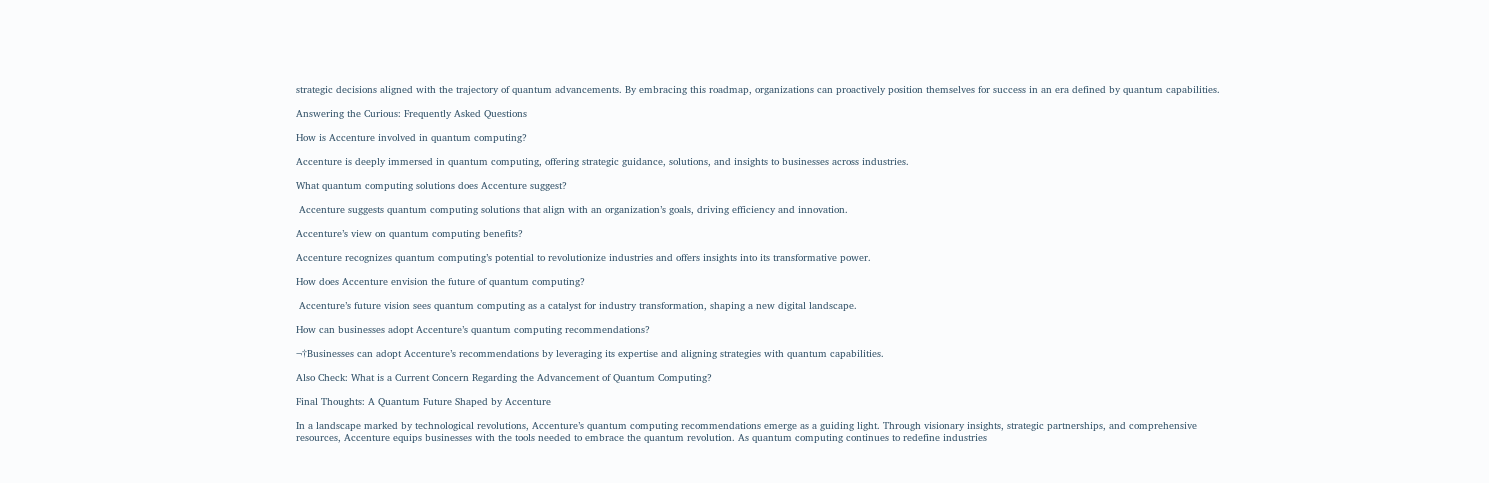strategic decisions aligned with the trajectory of quantum advancements. By embracing this roadmap, organizations can proactively position themselves for success in an era defined by quantum capabilities.

Answering the Curious: Frequently Asked Questions

How is Accenture involved in quantum computing?

Accenture is deeply immersed in quantum computing, offering strategic guidance, solutions, and insights to businesses across industries.

What quantum computing solutions does Accenture suggest?

 Accenture suggests quantum computing solutions that align with an organization’s goals, driving efficiency and innovation.

Accenture’s view on quantum computing benefits?

Accenture recognizes quantum computing’s potential to revolutionize industries and offers insights into its transformative power.

How does Accenture envision the future of quantum computing?

 Accenture’s future vision sees quantum computing as a catalyst for industry transformation, shaping a new digital landscape.

How can businesses adopt Accenture’s quantum computing recommendations?

¬†Businesses can adopt Accenture’s recommendations by leveraging its expertise and aligning strategies with quantum capabilities.

Also Check: What is a Current Concern Regarding the Advancement of Quantum Computing?

Final Thoughts: A Quantum Future Shaped by Accenture

In a landscape marked by technological revolutions, Accenture’s quantum computing recommendations emerge as a guiding light. Through visionary insights, strategic partnerships, and comprehensive resources, Accenture equips businesses with the tools needed to embrace the quantum revolution. As quantum computing continues to redefine industries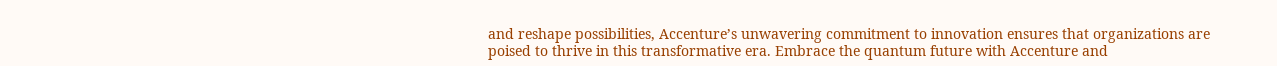and reshape possibilities, Accenture’s unwavering commitment to innovation ensures that organizations are poised to thrive in this transformative era. Embrace the quantum future with Accenture and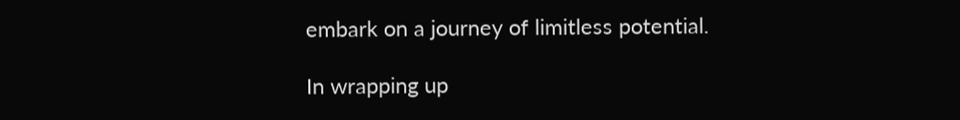embark on a journey of limitless potential.

In wrapping up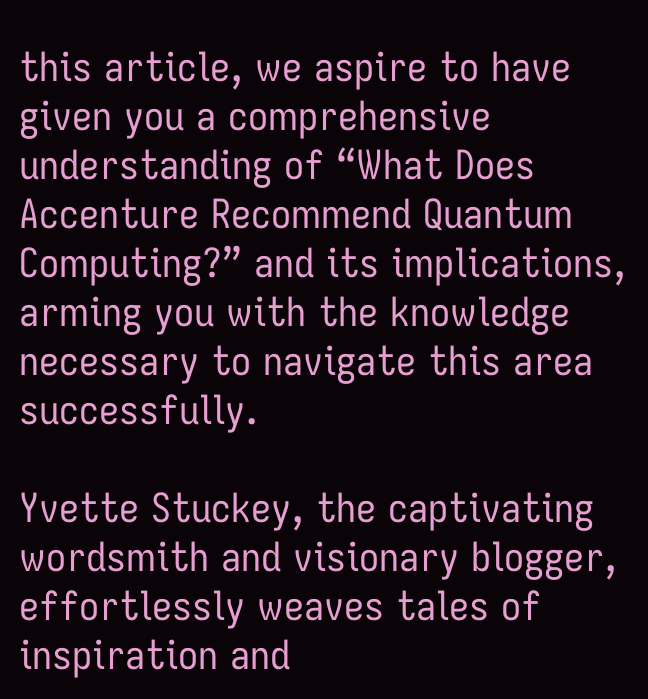this article, we aspire to have given you a comprehensive understanding of “What Does Accenture Recommend Quantum Computing?” and its implications, arming you with the knowledge necessary to navigate this area successfully.

Yvette Stuckey, the captivating wordsmith and visionary blogger, effortlessly weaves tales of inspiration and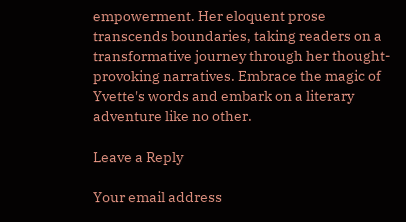empowerment. Her eloquent prose transcends boundaries, taking readers on a transformative journey through her thought-provoking narratives. Embrace the magic of Yvette's words and embark on a literary adventure like no other.

Leave a Reply

Your email address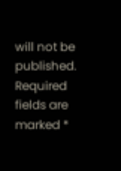will not be published. Required fields are marked *